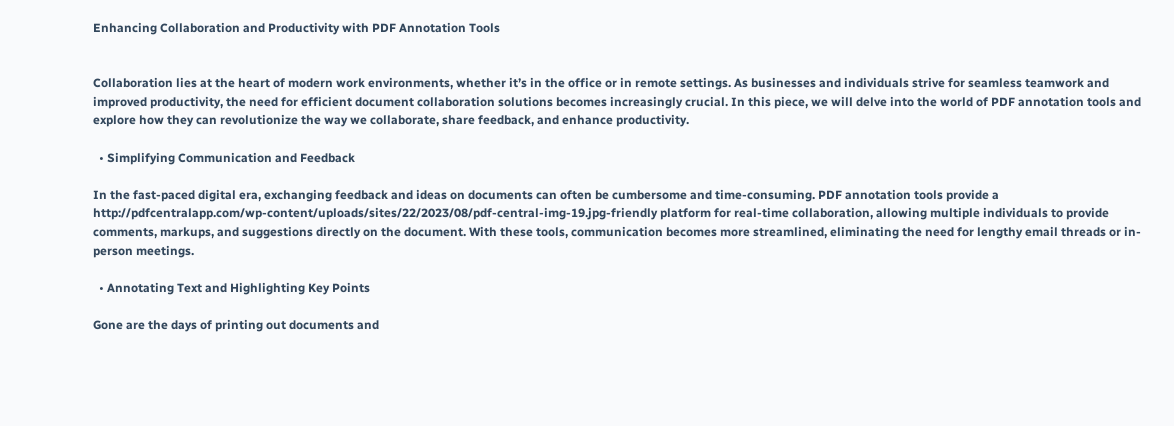Enhancing Collaboration and Productivity with PDF Annotation Tools


Collaboration lies at the heart of modern work environments, whether it’s in the office or in remote settings. As businesses and individuals strive for seamless teamwork and improved productivity, the need for efficient document collaboration solutions becomes increasingly crucial. In this piece, we will delve into the world of PDF annotation tools and explore how they can revolutionize the way we collaborate, share feedback, and enhance productivity.

  • Simplifying Communication and Feedback

In the fast-paced digital era, exchanging feedback and ideas on documents can often be cumbersome and time-consuming. PDF annotation tools provide a http://pdfcentralapp.com/wp-content/uploads/sites/22/2023/08/pdf-central-img-19.jpg-friendly platform for real-time collaboration, allowing multiple individuals to provide comments, markups, and suggestions directly on the document. With these tools, communication becomes more streamlined, eliminating the need for lengthy email threads or in-person meetings.

  • Annotating Text and Highlighting Key Points

Gone are the days of printing out documents and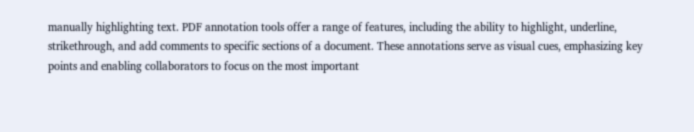manually highlighting text. PDF annotation tools offer a range of features, including the ability to highlight, underline, strikethrough, and add comments to specific sections of a document. These annotations serve as visual cues, emphasizing key points and enabling collaborators to focus on the most important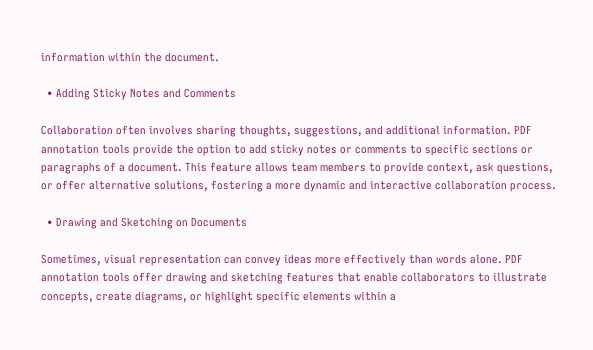information within the document.

  • Adding Sticky Notes and Comments

Collaboration often involves sharing thoughts, suggestions, and additional information. PDF annotation tools provide the option to add sticky notes or comments to specific sections or paragraphs of a document. This feature allows team members to provide context, ask questions, or offer alternative solutions, fostering a more dynamic and interactive collaboration process.

  • Drawing and Sketching on Documents

Sometimes, visual representation can convey ideas more effectively than words alone. PDF annotation tools offer drawing and sketching features that enable collaborators to illustrate concepts, create diagrams, or highlight specific elements within a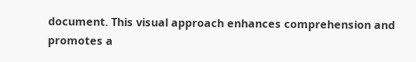document. This visual approach enhances comprehension and promotes a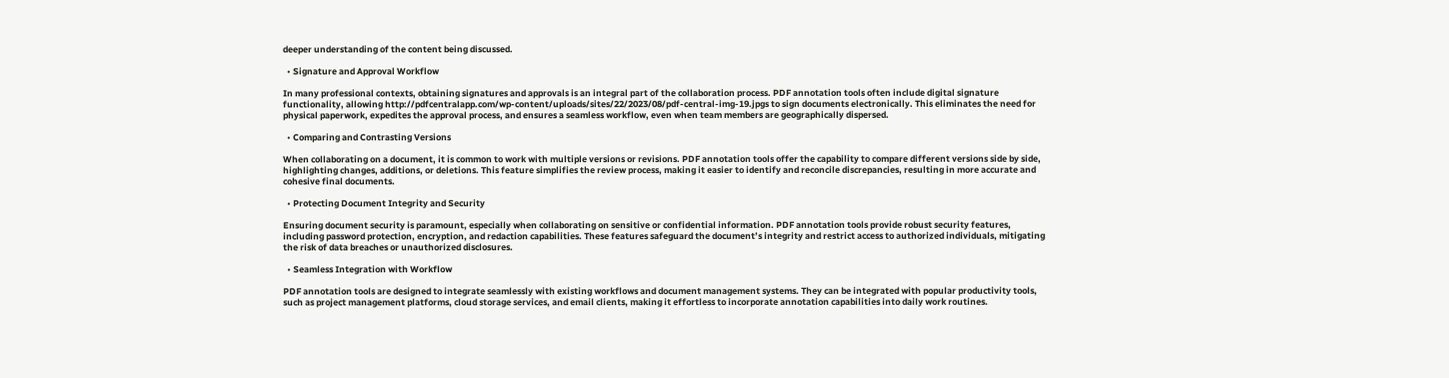deeper understanding of the content being discussed.

  • Signature and Approval Workflow

In many professional contexts, obtaining signatures and approvals is an integral part of the collaboration process. PDF annotation tools often include digital signature functionality, allowing http://pdfcentralapp.com/wp-content/uploads/sites/22/2023/08/pdf-central-img-19.jpgs to sign documents electronically. This eliminates the need for physical paperwork, expedites the approval process, and ensures a seamless workflow, even when team members are geographically dispersed.

  • Comparing and Contrasting Versions

When collaborating on a document, it is common to work with multiple versions or revisions. PDF annotation tools offer the capability to compare different versions side by side, highlighting changes, additions, or deletions. This feature simplifies the review process, making it easier to identify and reconcile discrepancies, resulting in more accurate and cohesive final documents.

  • Protecting Document Integrity and Security

Ensuring document security is paramount, especially when collaborating on sensitive or confidential information. PDF annotation tools provide robust security features, including password protection, encryption, and redaction capabilities. These features safeguard the document’s integrity and restrict access to authorized individuals, mitigating the risk of data breaches or unauthorized disclosures.

  • Seamless Integration with Workflow

PDF annotation tools are designed to integrate seamlessly with existing workflows and document management systems. They can be integrated with popular productivity tools, such as project management platforms, cloud storage services, and email clients, making it effortless to incorporate annotation capabilities into daily work routines.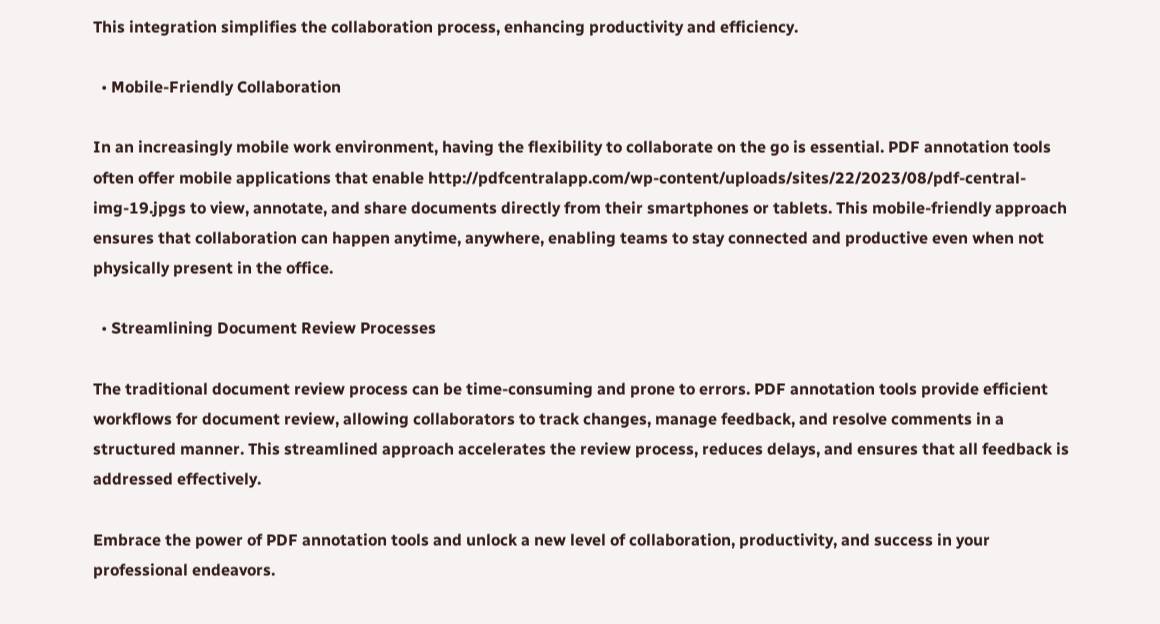This integration simplifies the collaboration process, enhancing productivity and efficiency.

  • Mobile-Friendly Collaboration

In an increasingly mobile work environment, having the flexibility to collaborate on the go is essential. PDF annotation tools often offer mobile applications that enable http://pdfcentralapp.com/wp-content/uploads/sites/22/2023/08/pdf-central-img-19.jpgs to view, annotate, and share documents directly from their smartphones or tablets. This mobile-friendly approach ensures that collaboration can happen anytime, anywhere, enabling teams to stay connected and productive even when not physically present in the office.

  • Streamlining Document Review Processes

The traditional document review process can be time-consuming and prone to errors. PDF annotation tools provide efficient workflows for document review, allowing collaborators to track changes, manage feedback, and resolve comments in a structured manner. This streamlined approach accelerates the review process, reduces delays, and ensures that all feedback is addressed effectively.

Embrace the power of PDF annotation tools and unlock a new level of collaboration, productivity, and success in your professional endeavors.